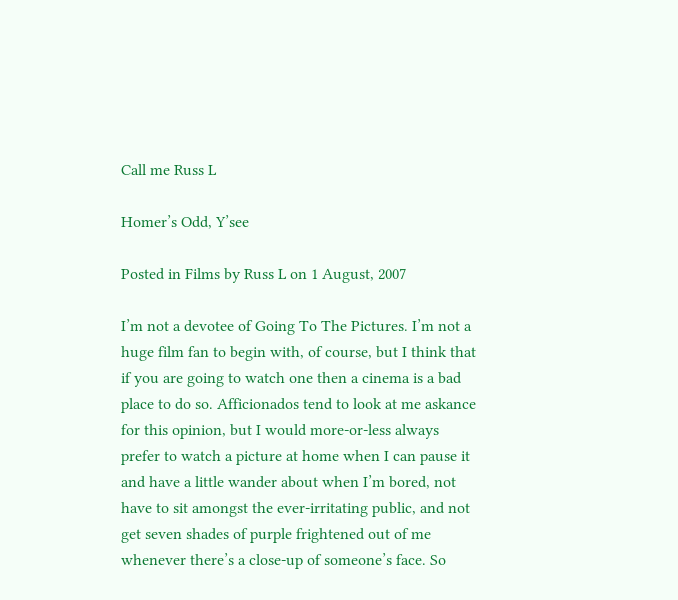Call me Russ L

Homer’s Odd, Y’see

Posted in Films by Russ L on 1 August, 2007

I’m not a devotee of Going To The Pictures. I’m not a huge film fan to begin with, of course, but I think that if you are going to watch one then a cinema is a bad place to do so. Afficionados tend to look at me askance for this opinion, but I would more-or-less always prefer to watch a picture at home when I can pause it and have a little wander about when I’m bored, not have to sit amongst the ever-irritating public, and not get seven shades of purple frightened out of me whenever there’s a close-up of someone’s face. So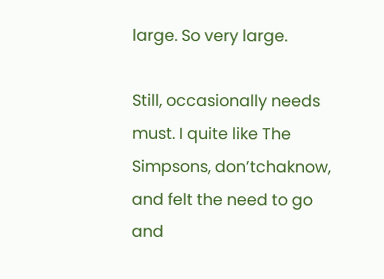large. So very large.

Still, occasionally needs must. I quite like The Simpsons, don’tchaknow, and felt the need to go and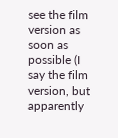see the film version as soon as possible (I say the film version, but apparently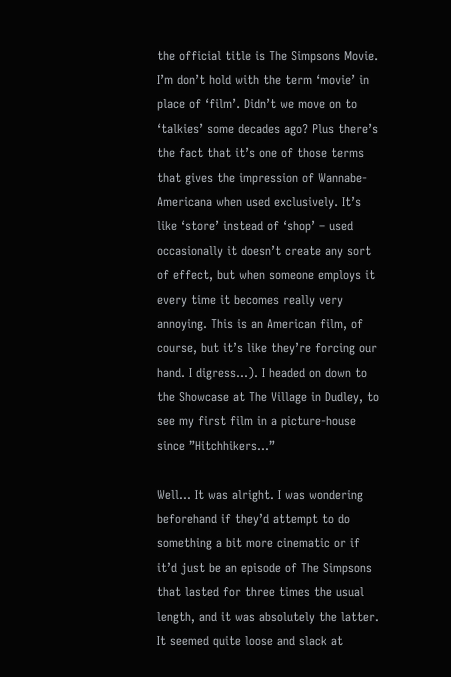the official title is The Simpsons Movie. I’m don’t hold with the term ‘movie’ in place of ‘film’. Didn’t we move on to ‘talkies’ some decades ago? Plus there’s the fact that it’s one of those terms that gives the impression of Wannabe-Americana when used exclusively. It’s like ‘store’ instead of ‘shop’ – used occasionally it doesn’t create any sort of effect, but when someone employs it every time it becomes really very annoying. This is an American film, of course, but it’s like they’re forcing our hand. I digress…). I headed on down to the Showcase at The Village in Dudley, to see my first film in a picture-house since ”Hitchhikers…”

Well… It was alright. I was wondering beforehand if they’d attempt to do something a bit more cinematic or if it’d just be an episode of The Simpsons that lasted for three times the usual length, and it was absolutely the latter. It seemed quite loose and slack at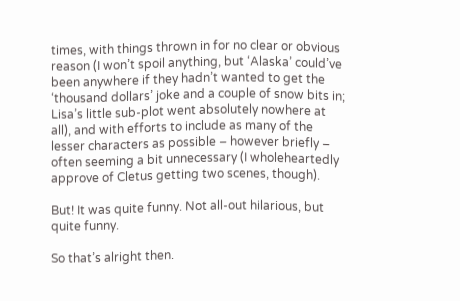times, with things thrown in for no clear or obvious reason (I won’t spoil anything, but ‘Alaska’ could’ve been anywhere if they hadn’t wanted to get the ‘thousand dollars’ joke and a couple of snow bits in; Lisa’s little sub-plot went absolutely nowhere at all), and with efforts to include as many of the lesser characters as possible – however briefly – often seeming a bit unnecessary (I wholeheartedly approve of Cletus getting two scenes, though).

But! It was quite funny. Not all-out hilarious, but quite funny.

So that’s alright then.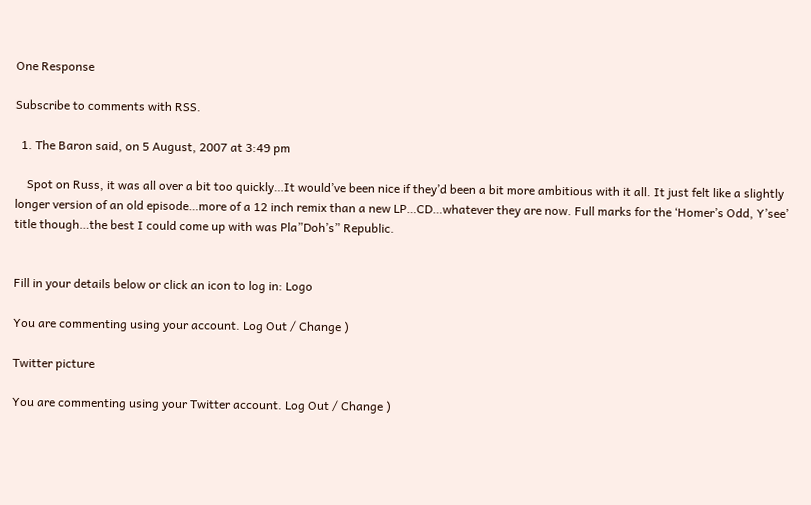One Response

Subscribe to comments with RSS.

  1. The Baron said, on 5 August, 2007 at 3:49 pm

    Spot on Russ, it was all over a bit too quickly…It would’ve been nice if they’d been a bit more ambitious with it all. It just felt like a slightly longer version of an old episode…more of a 12 inch remix than a new LP…CD…whatever they are now. Full marks for the ‘Homer’s Odd, Y’see’ title though…the best I could come up with was Pla”Doh’s” Republic.


Fill in your details below or click an icon to log in: Logo

You are commenting using your account. Log Out / Change )

Twitter picture

You are commenting using your Twitter account. Log Out / Change )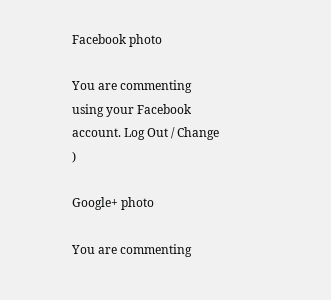Facebook photo

You are commenting using your Facebook account. Log Out / Change )

Google+ photo

You are commenting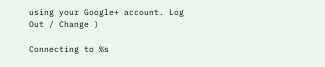using your Google+ account. Log Out / Change )

Connecting to %s